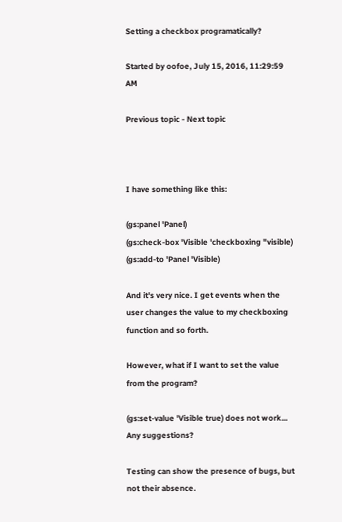Setting a checkbox programatically?

Started by oofoe, July 15, 2016, 11:29:59 AM

Previous topic - Next topic



I have something like this:

(gs:panel 'Panel)
(gs:check-box 'Visible 'checkboxing "visible)
(gs:add-to 'Panel 'Visible)

And it's very nice. I get events when the user changes the value to my checkboxing function and so forth.

However, what if I want to set the value from the program?

(gs:set-value 'Visible true) does not work... Any suggestions?

Testing can show the presence of bugs, but not their absence.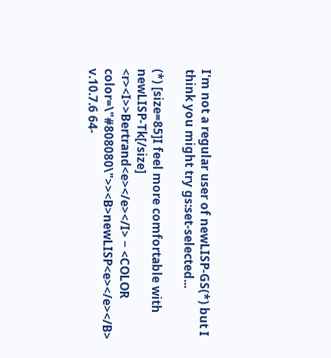I'm not a regular user of newLISP-GS(*) but I think you might try gs:set-selected...

(*) [size=85]I feel more comfortable with newLISP-Tk[/size]
<r><I>>Bertrand<e></e></I> − <COLOR color=\"#808080\">><B>newLISP<e></e></B> v.10.7.6 64-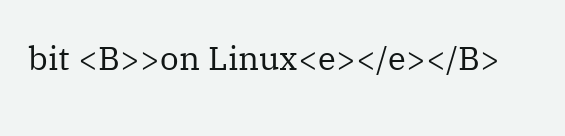bit <B>>on Linux<e></e></B>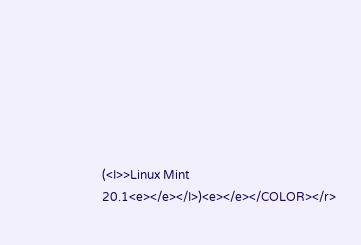(<I>>Linux Mint 20.1<e></e></I>)<e></e></COLOR></r>